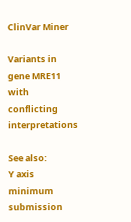ClinVar Miner

Variants in gene MRE11 with conflicting interpretations

See also:
Y axis minimum submission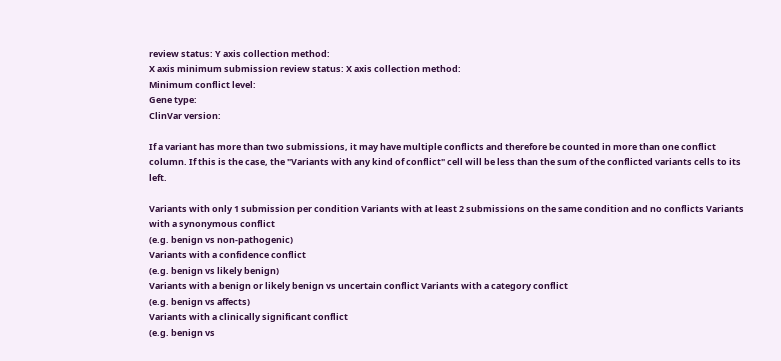review status: Y axis collection method:
X axis minimum submission review status: X axis collection method:
Minimum conflict level:
Gene type:
ClinVar version:

If a variant has more than two submissions, it may have multiple conflicts and therefore be counted in more than one conflict column. If this is the case, the "Variants with any kind of conflict" cell will be less than the sum of the conflicted variants cells to its left.

Variants with only 1 submission per condition Variants with at least 2 submissions on the same condition and no conflicts Variants with a synonymous conflict
(e.g. benign vs non-pathogenic)
Variants with a confidence conflict
(e.g. benign vs likely benign)
Variants with a benign or likely benign vs uncertain conflict Variants with a category conflict
(e.g. benign vs affects)
Variants with a clinically significant conflict
(e.g. benign vs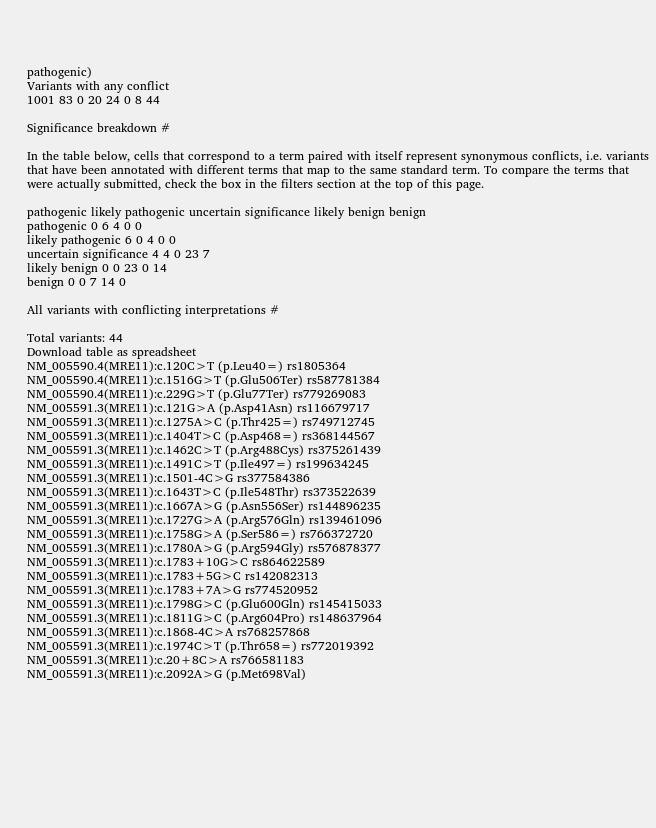pathogenic)
Variants with any conflict
1001 83 0 20 24 0 8 44

Significance breakdown #

In the table below, cells that correspond to a term paired with itself represent synonymous conflicts, i.e. variants that have been annotated with different terms that map to the same standard term. To compare the terms that were actually submitted, check the box in the filters section at the top of this page.

pathogenic likely pathogenic uncertain significance likely benign benign
pathogenic 0 6 4 0 0
likely pathogenic 6 0 4 0 0
uncertain significance 4 4 0 23 7
likely benign 0 0 23 0 14
benign 0 0 7 14 0

All variants with conflicting interpretations #

Total variants: 44
Download table as spreadsheet
NM_005590.4(MRE11):c.120C>T (p.Leu40=) rs1805364
NM_005590.4(MRE11):c.1516G>T (p.Glu506Ter) rs587781384
NM_005590.4(MRE11):c.229G>T (p.Glu77Ter) rs779269083
NM_005591.3(MRE11):c.121G>A (p.Asp41Asn) rs116679717
NM_005591.3(MRE11):c.1275A>C (p.Thr425=) rs749712745
NM_005591.3(MRE11):c.1404T>C (p.Asp468=) rs368144567
NM_005591.3(MRE11):c.1462C>T (p.Arg488Cys) rs375261439
NM_005591.3(MRE11):c.1491C>T (p.Ile497=) rs199634245
NM_005591.3(MRE11):c.1501-4C>G rs377584386
NM_005591.3(MRE11):c.1643T>C (p.Ile548Thr) rs373522639
NM_005591.3(MRE11):c.1667A>G (p.Asn556Ser) rs144896235
NM_005591.3(MRE11):c.1727G>A (p.Arg576Gln) rs139461096
NM_005591.3(MRE11):c.1758G>A (p.Ser586=) rs766372720
NM_005591.3(MRE11):c.1780A>G (p.Arg594Gly) rs576878377
NM_005591.3(MRE11):c.1783+10G>C rs864622589
NM_005591.3(MRE11):c.1783+5G>C rs142082313
NM_005591.3(MRE11):c.1783+7A>G rs774520952
NM_005591.3(MRE11):c.1798G>C (p.Glu600Gln) rs145415033
NM_005591.3(MRE11):c.1811G>C (p.Arg604Pro) rs148637964
NM_005591.3(MRE11):c.1868-4C>A rs768257868
NM_005591.3(MRE11):c.1974C>T (p.Thr658=) rs772019392
NM_005591.3(MRE11):c.20+8C>A rs766581183
NM_005591.3(MRE11):c.2092A>G (p.Met698Val)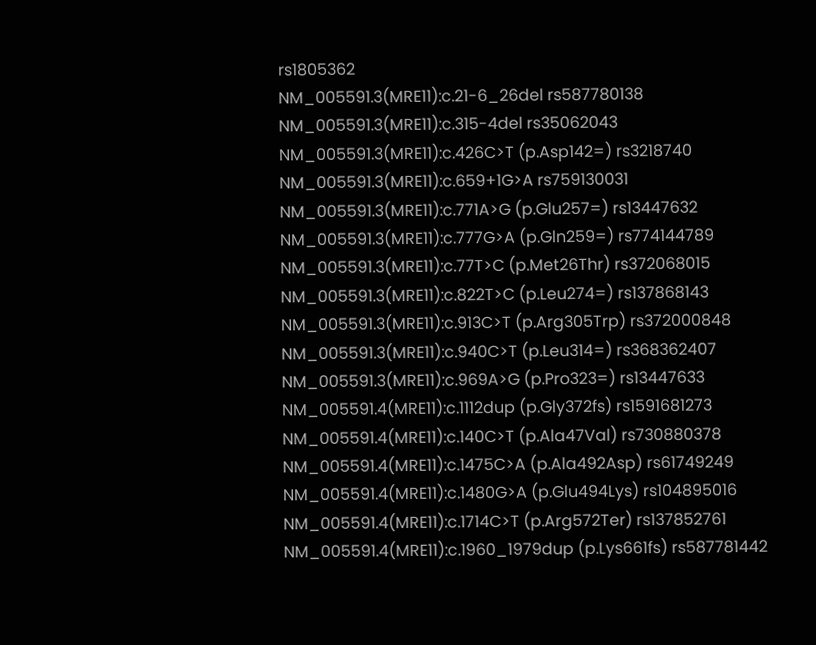rs1805362
NM_005591.3(MRE11):c.21-6_26del rs587780138
NM_005591.3(MRE11):c.315-4del rs35062043
NM_005591.3(MRE11):c.426C>T (p.Asp142=) rs3218740
NM_005591.3(MRE11):c.659+1G>A rs759130031
NM_005591.3(MRE11):c.771A>G (p.Glu257=) rs13447632
NM_005591.3(MRE11):c.777G>A (p.Gln259=) rs774144789
NM_005591.3(MRE11):c.77T>C (p.Met26Thr) rs372068015
NM_005591.3(MRE11):c.822T>C (p.Leu274=) rs137868143
NM_005591.3(MRE11):c.913C>T (p.Arg305Trp) rs372000848
NM_005591.3(MRE11):c.940C>T (p.Leu314=) rs368362407
NM_005591.3(MRE11):c.969A>G (p.Pro323=) rs13447633
NM_005591.4(MRE11):c.1112dup (p.Gly372fs) rs1591681273
NM_005591.4(MRE11):c.140C>T (p.Ala47Val) rs730880378
NM_005591.4(MRE11):c.1475C>A (p.Ala492Asp) rs61749249
NM_005591.4(MRE11):c.1480G>A (p.Glu494Lys) rs104895016
NM_005591.4(MRE11):c.1714C>T (p.Arg572Ter) rs137852761
NM_005591.4(MRE11):c.1960_1979dup (p.Lys661fs) rs587781442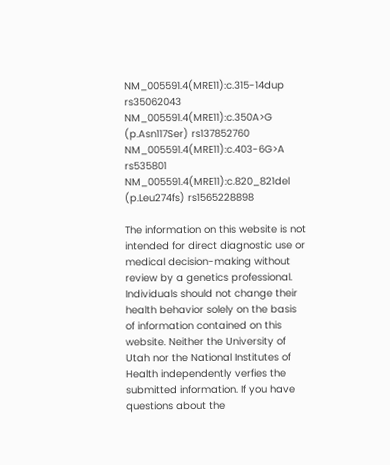NM_005591.4(MRE11):c.315-14dup rs35062043
NM_005591.4(MRE11):c.350A>G (p.Asn117Ser) rs137852760
NM_005591.4(MRE11):c.403-6G>A rs535801
NM_005591.4(MRE11):c.820_821del (p.Leu274fs) rs1565228898

The information on this website is not intended for direct diagnostic use or medical decision-making without review by a genetics professional. Individuals should not change their health behavior solely on the basis of information contained on this website. Neither the University of Utah nor the National Institutes of Health independently verfies the submitted information. If you have questions about the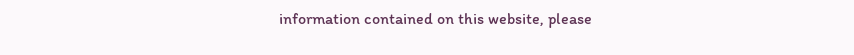information contained on this website, please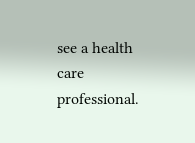see a health care professional.